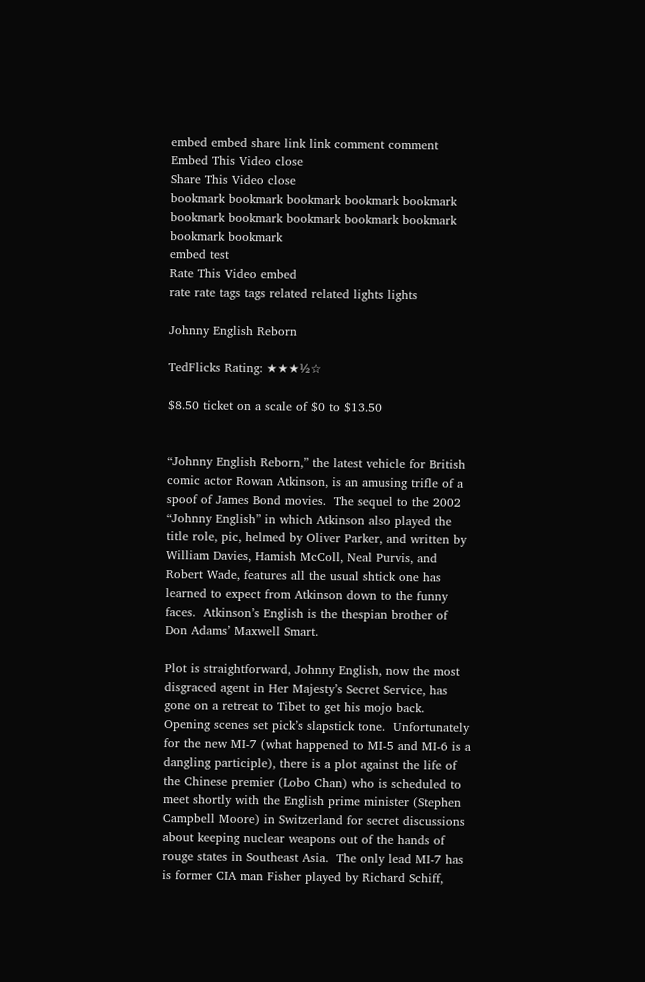embed embed share link link comment comment
Embed This Video close
Share This Video close
bookmark bookmark bookmark bookmark bookmark bookmark bookmark bookmark bookmark bookmark bookmark bookmark
embed test
Rate This Video embed
rate rate tags tags related related lights lights

Johnny English Reborn

TedFlicks Rating: ★★★½☆

$8.50 ticket on a scale of $0 to $13.50


“Johnny English Reborn,” the latest vehicle for British comic actor Rowan Atkinson, is an amusing trifle of a spoof of James Bond movies.  The sequel to the 2002 “Johnny English” in which Atkinson also played the title role, pic, helmed by Oliver Parker, and written by William Davies, Hamish McColl, Neal Purvis, and Robert Wade, features all the usual shtick one has learned to expect from Atkinson down to the funny faces.  Atkinson’s English is the thespian brother of Don Adams’ Maxwell Smart.

Plot is straightforward, Johnny English, now the most disgraced agent in Her Majesty’s Secret Service, has gone on a retreat to Tibet to get his mojo back.  Opening scenes set pick’s slapstick tone.  Unfortunately for the new MI-7 (what happened to MI-5 and MI-6 is a dangling participle), there is a plot against the life of the Chinese premier (Lobo Chan) who is scheduled to meet shortly with the English prime minister (Stephen Campbell Moore) in Switzerland for secret discussions about keeping nuclear weapons out of the hands of rouge states in Southeast Asia.  The only lead MI-7 has is former CIA man Fisher played by Richard Schiff,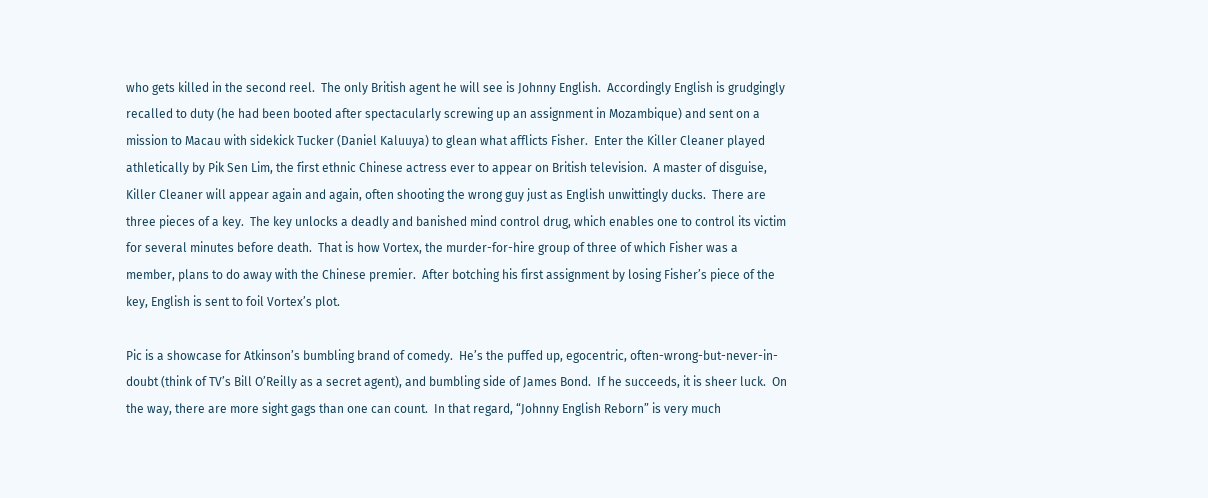who gets killed in the second reel.  The only British agent he will see is Johnny English.  Accordingly English is grudgingly recalled to duty (he had been booted after spectacularly screwing up an assignment in Mozambique) and sent on a mission to Macau with sidekick Tucker (Daniel Kaluuya) to glean what afflicts Fisher.  Enter the Killer Cleaner played athletically by Pik Sen Lim, the first ethnic Chinese actress ever to appear on British television.  A master of disguise, Killer Cleaner will appear again and again, often shooting the wrong guy just as English unwittingly ducks.  There are three pieces of a key.  The key unlocks a deadly and banished mind control drug, which enables one to control its victim for several minutes before death.  That is how Vortex, the murder-for-hire group of three of which Fisher was a member, plans to do away with the Chinese premier.  After botching his first assignment by losing Fisher’s piece of the key, English is sent to foil Vortex’s plot.

Pic is a showcase for Atkinson’s bumbling brand of comedy.  He’s the puffed up, egocentric, often-wrong-but-never-in-doubt (think of TV’s Bill O’Reilly as a secret agent), and bumbling side of James Bond.  If he succeeds, it is sheer luck.  On the way, there are more sight gags than one can count.  In that regard, “Johnny English Reborn” is very much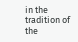in the tradition of the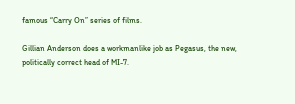famous “Carry On” series of films.

Gillian Anderson does a workmanlike job as Pegasus, the new, politically correct head of MI-7.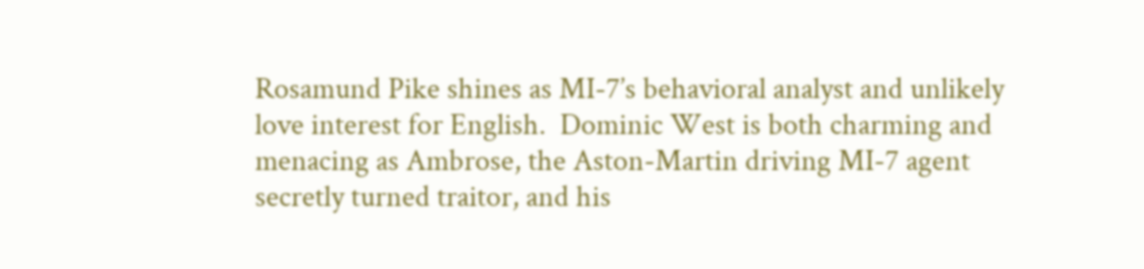Rosamund Pike shines as MI-7’s behavioral analyst and unlikely love interest for English.  Dominic West is both charming and menacing as Ambrose, the Aston-Martin driving MI-7 agent secretly turned traitor, and his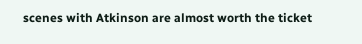scenes with Atkinson are almost worth the ticket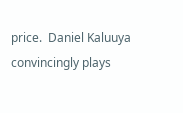price.  Daniel Kaluuya convincingly plays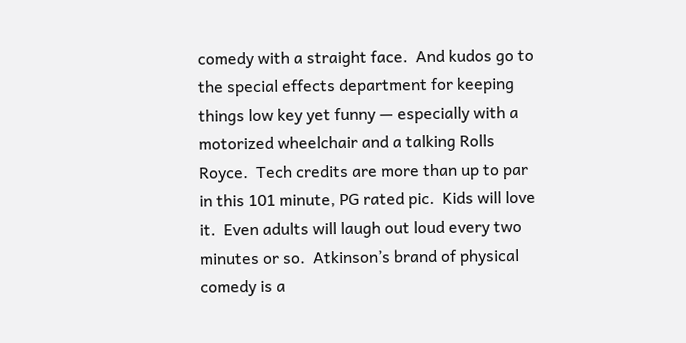comedy with a straight face.  And kudos go to the special effects department for keeping things low key yet funny — especially with a motorized wheelchair and a talking Rolls Royce.  Tech credits are more than up to par in this 101 minute, PG rated pic.  Kids will love it.  Even adults will laugh out loud every two minutes or so.  Atkinson’s brand of physical comedy is a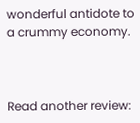wonderful antidote to a crummy economy.



Read another review: